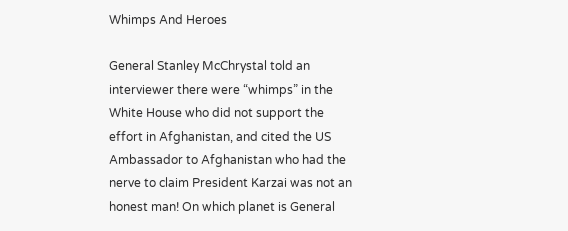Whimps And Heroes

General Stanley McChrystal told an interviewer there were “whimps” in the White House who did not support the effort in Afghanistan, and cited the US Ambassador to Afghanistan who had the nerve to claim President Karzai was not an honest man! On which planet is General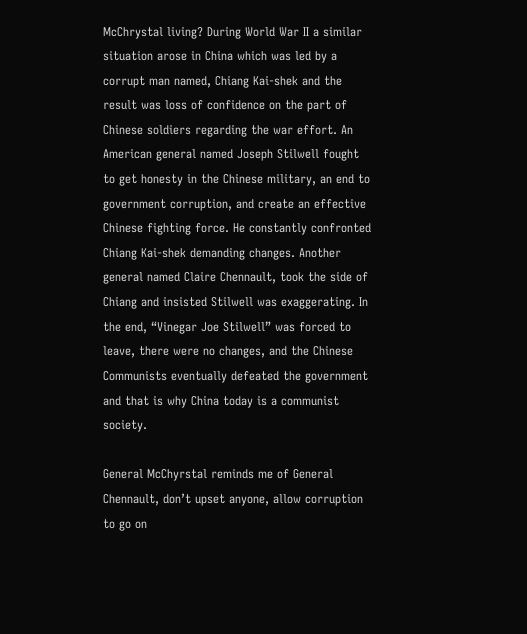McChrystal living? During World War II a similar situation arose in China which was led by a corrupt man named, Chiang Kai-shek and the result was loss of confidence on the part of Chinese soldiers regarding the war effort. An American general named Joseph Stilwell fought to get honesty in the Chinese military, an end to government corruption, and create an effective Chinese fighting force. He constantly confronted Chiang Kai-shek demanding changes. Another general named Claire Chennault, took the side of Chiang and insisted Stilwell was exaggerating. In the end, “Vinegar Joe Stilwell” was forced to leave, there were no changes, and the Chinese Communists eventually defeated the government and that is why China today is a communist society.

General McChyrstal reminds me of General Chennault, don’t upset anyone, allow corruption to go on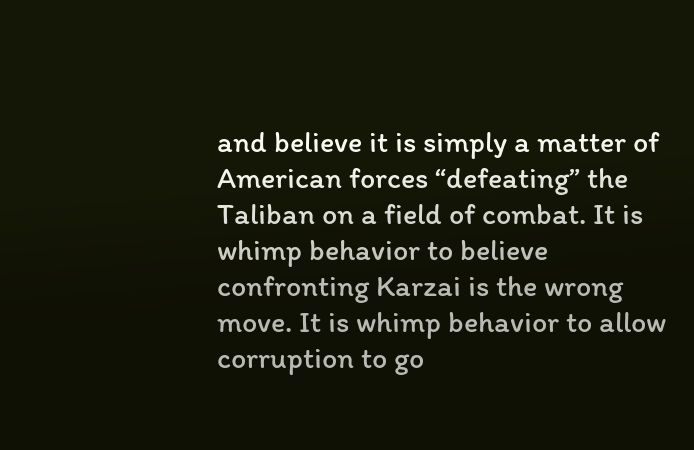and believe it is simply a matter of American forces “defeating” the Taliban on a field of combat. It is whimp behavior to believe confronting Karzai is the wrong move. It is whimp behavior to allow corruption to go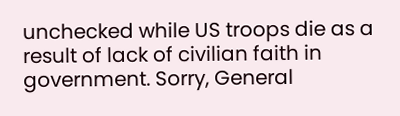unchecked while US troops die as a result of lack of civilian faith in government. Sorry, General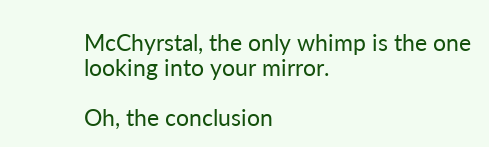McChyrstal, the only whimp is the one looking into your mirror.

Oh, the conclusion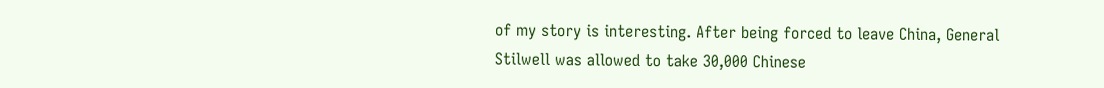of my story is interesting. After being forced to leave China, General Stilwell was allowed to take 30,000 Chinese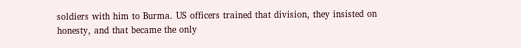soldiers with him to Burma. US officers trained that division, they insisted on honesty, and that became the only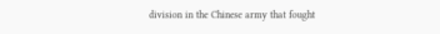division in the Chinese army that fought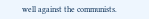well against the communists.